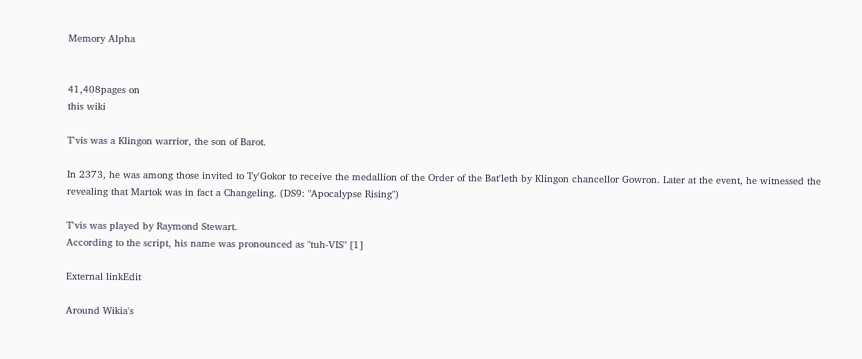Memory Alpha


41,408pages on
this wiki

T'vis was a Klingon warrior, the son of Barot.

In 2373, he was among those invited to Ty'Gokor to receive the medallion of the Order of the Bat'leth by Klingon chancellor Gowron. Later at the event, he witnessed the revealing that Martok was in fact a Changeling. (DS9: "Apocalypse Rising")

T'vis was played by Raymond Stewart.
According to the script, his name was pronounced as "tuh-VIS" [1]

External linkEdit

Around Wikia's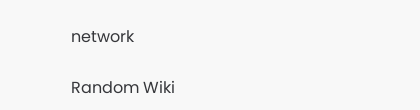network

Random Wiki